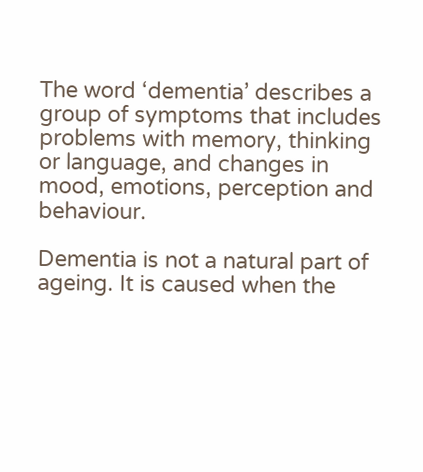The word ‘dementia’ describes a group of symptoms that includes problems with memory, thinking or language, and changes in mood, emotions, perception and behaviour.

Dementia is not a natural part of ageing. It is caused when the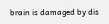brain is damaged by dis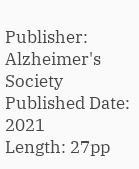Publisher: Alzheimer's Society
Published Date: 2021
Length: 27pp